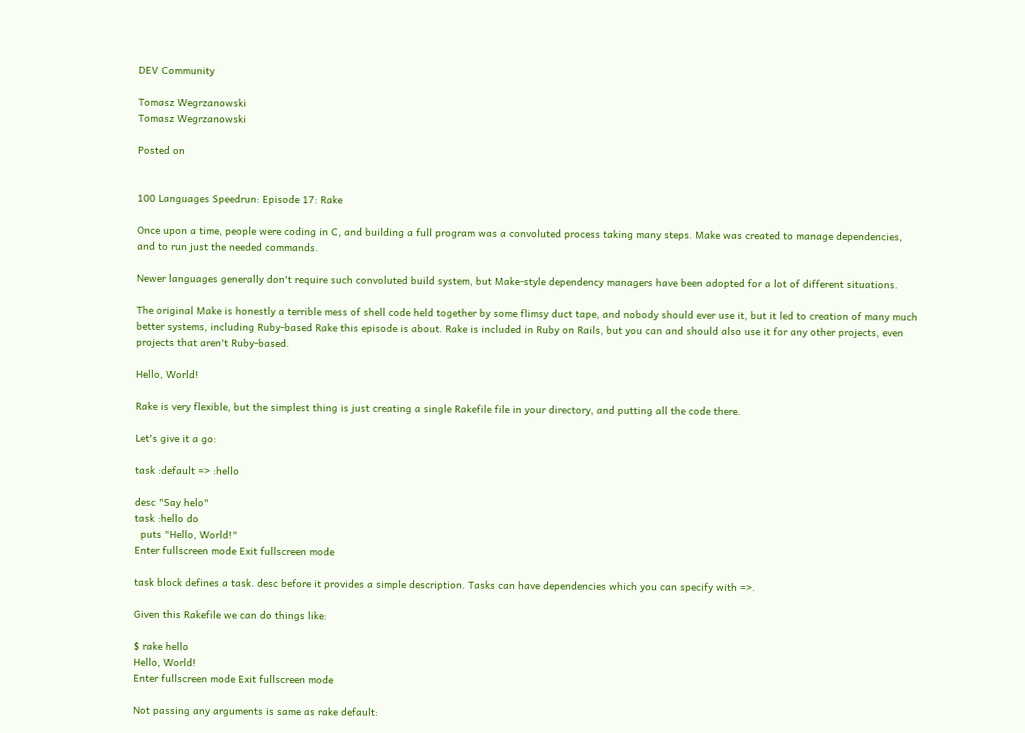DEV Community

Tomasz Wegrzanowski
Tomasz Wegrzanowski

Posted on


100 Languages Speedrun: Episode 17: Rake

Once upon a time, people were coding in C, and building a full program was a convoluted process taking many steps. Make was created to manage dependencies, and to run just the needed commands.

Newer languages generally don't require such convoluted build system, but Make-style dependency managers have been adopted for a lot of different situations.

The original Make is honestly a terrible mess of shell code held together by some flimsy duct tape, and nobody should ever use it, but it led to creation of many much better systems, including Ruby-based Rake this episode is about. Rake is included in Ruby on Rails, but you can and should also use it for any other projects, even projects that aren't Ruby-based.

Hello, World!

Rake is very flexible, but the simplest thing is just creating a single Rakefile file in your directory, and putting all the code there.

Let's give it a go:

task :default => :hello

desc "Say helo"
task :hello do
  puts "Hello, World!"
Enter fullscreen mode Exit fullscreen mode

task block defines a task. desc before it provides a simple description. Tasks can have dependencies which you can specify with =>.

Given this Rakefile we can do things like:

$ rake hello
Hello, World!
Enter fullscreen mode Exit fullscreen mode

Not passing any arguments is same as rake default: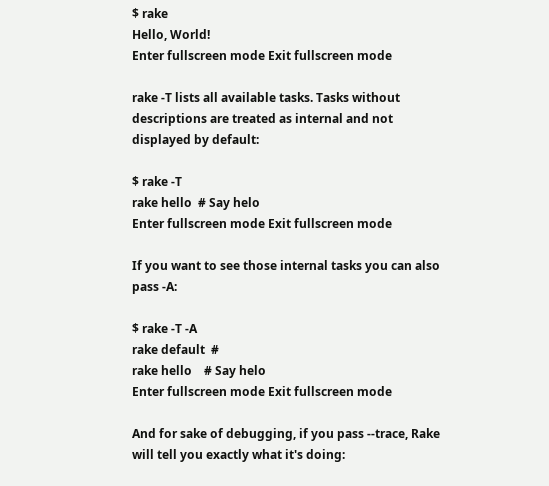$ rake
Hello, World!
Enter fullscreen mode Exit fullscreen mode

rake -T lists all available tasks. Tasks without descriptions are treated as internal and not displayed by default:

$ rake -T
rake hello  # Say helo
Enter fullscreen mode Exit fullscreen mode

If you want to see those internal tasks you can also pass -A:

$ rake -T -A
rake default  #
rake hello    # Say helo
Enter fullscreen mode Exit fullscreen mode

And for sake of debugging, if you pass --trace, Rake will tell you exactly what it's doing: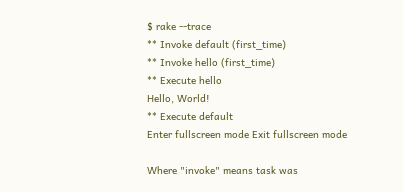$ rake --trace
** Invoke default (first_time)
** Invoke hello (first_time)
** Execute hello
Hello, World!
** Execute default
Enter fullscreen mode Exit fullscreen mode

Where "invoke" means task was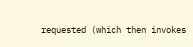requested (which then invokes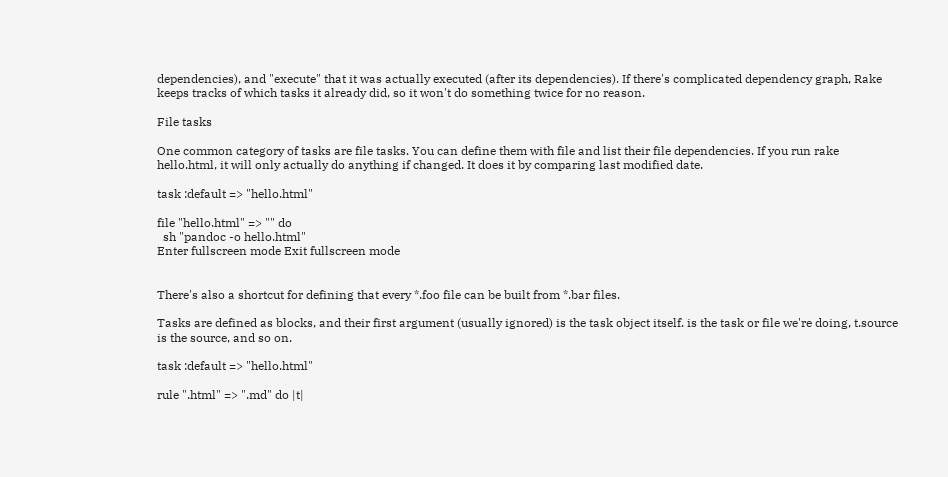dependencies), and "execute" that it was actually executed (after its dependencies). If there's complicated dependency graph, Rake keeps tracks of which tasks it already did, so it won't do something twice for no reason.

File tasks

One common category of tasks are file tasks. You can define them with file and list their file dependencies. If you run rake hello.html, it will only actually do anything if changed. It does it by comparing last modified date.

task :default => "hello.html"

file "hello.html" => "" do
  sh "pandoc -o hello.html"
Enter fullscreen mode Exit fullscreen mode


There's also a shortcut for defining that every *.foo file can be built from *.bar files.

Tasks are defined as blocks, and their first argument (usually ignored) is the task object itself. is the task or file we're doing, t.source is the source, and so on.

task :default => "hello.html"

rule ".html" => ".md" do |t|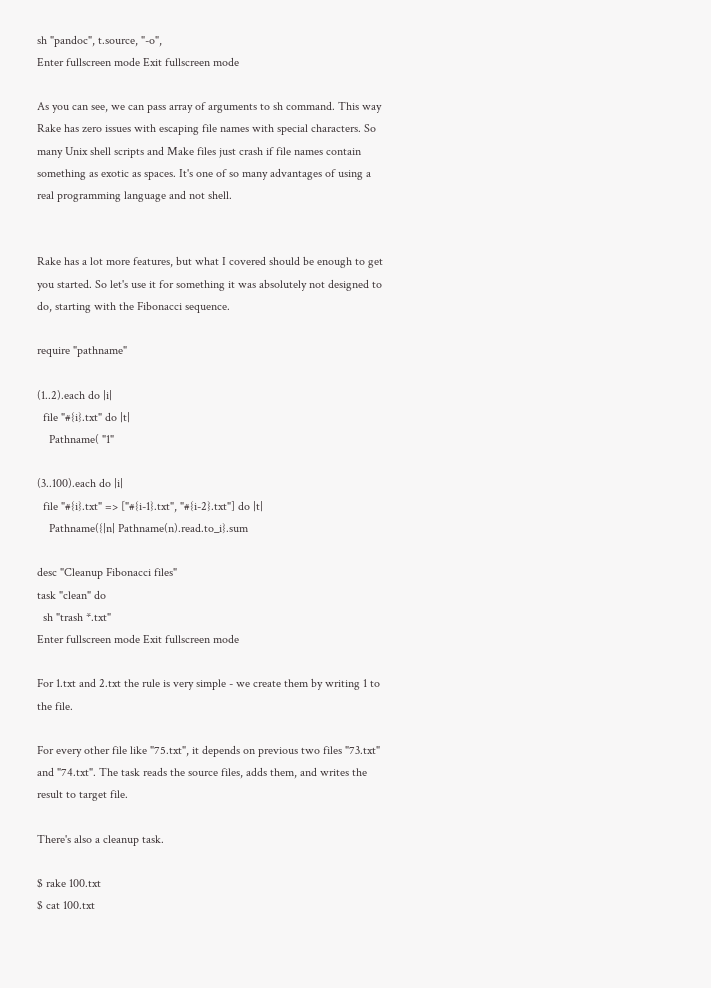sh "pandoc", t.source, "-o",
Enter fullscreen mode Exit fullscreen mode

As you can see, we can pass array of arguments to sh command. This way Rake has zero issues with escaping file names with special characters. So many Unix shell scripts and Make files just crash if file names contain something as exotic as spaces. It's one of so many advantages of using a real programming language and not shell.


Rake has a lot more features, but what I covered should be enough to get you started. So let's use it for something it was absolutely not designed to do, starting with the Fibonacci sequence.

require "pathname"

(1..2).each do |i|
  file "#{i}.txt" do |t|
    Pathname( "1"

(3..100).each do |i|
  file "#{i}.txt" => ["#{i-1}.txt", "#{i-2}.txt"] do |t|
    Pathname({|n| Pathname(n).read.to_i}.sum

desc "Cleanup Fibonacci files"
task "clean" do
  sh "trash *.txt"
Enter fullscreen mode Exit fullscreen mode

For 1.txt and 2.txt the rule is very simple - we create them by writing 1 to the file.

For every other file like "75.txt", it depends on previous two files "73.txt" and "74.txt". The task reads the source files, adds them, and writes the result to target file.

There's also a cleanup task.

$ rake 100.txt
$ cat 100.txt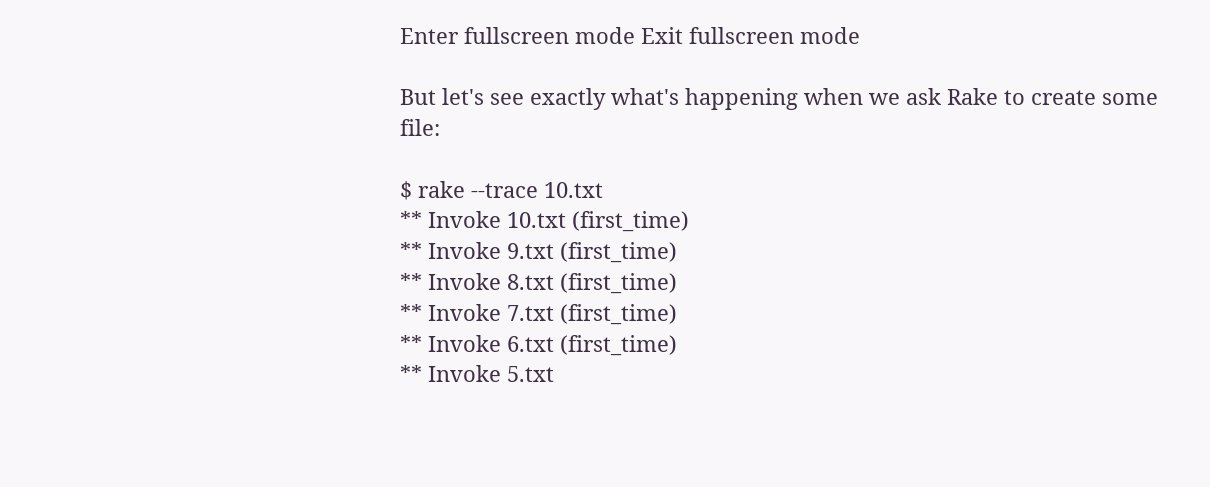Enter fullscreen mode Exit fullscreen mode

But let's see exactly what's happening when we ask Rake to create some file:

$ rake --trace 10.txt
** Invoke 10.txt (first_time)
** Invoke 9.txt (first_time)
** Invoke 8.txt (first_time)
** Invoke 7.txt (first_time)
** Invoke 6.txt (first_time)
** Invoke 5.txt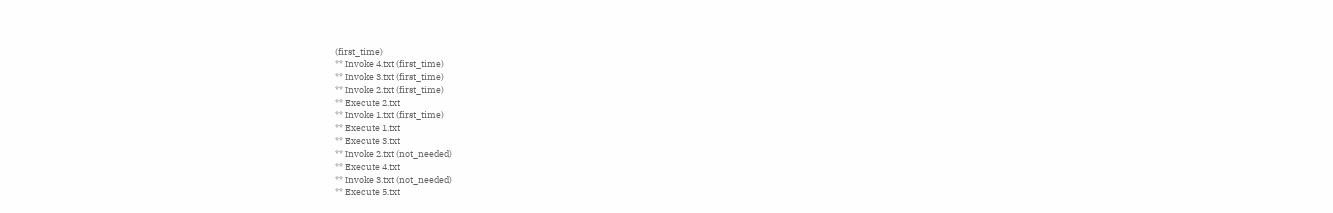(first_time)
** Invoke 4.txt (first_time)
** Invoke 3.txt (first_time)
** Invoke 2.txt (first_time)
** Execute 2.txt
** Invoke 1.txt (first_time)
** Execute 1.txt
** Execute 3.txt
** Invoke 2.txt (not_needed)
** Execute 4.txt
** Invoke 3.txt (not_needed)
** Execute 5.txt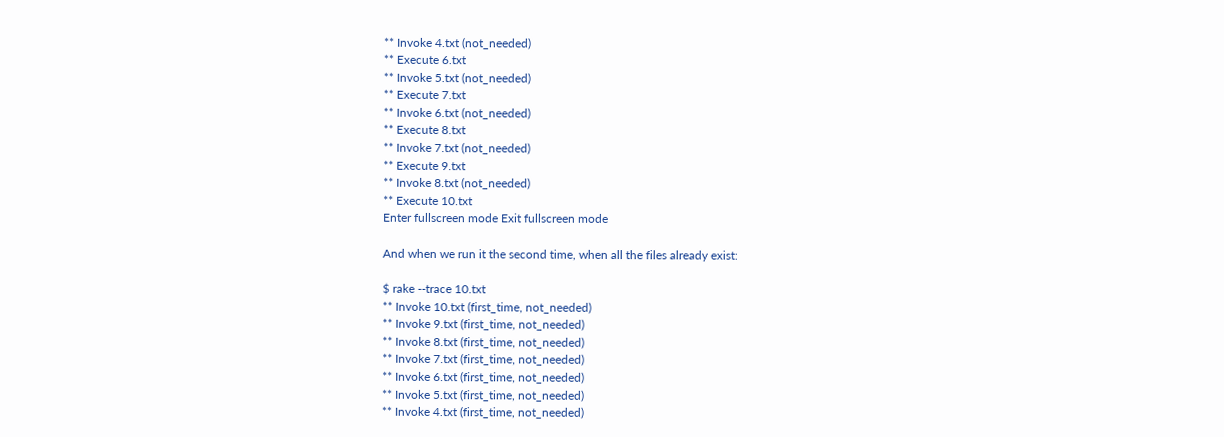** Invoke 4.txt (not_needed)
** Execute 6.txt
** Invoke 5.txt (not_needed)
** Execute 7.txt
** Invoke 6.txt (not_needed)
** Execute 8.txt
** Invoke 7.txt (not_needed)
** Execute 9.txt
** Invoke 8.txt (not_needed)
** Execute 10.txt
Enter fullscreen mode Exit fullscreen mode

And when we run it the second time, when all the files already exist:

$ rake --trace 10.txt
** Invoke 10.txt (first_time, not_needed)
** Invoke 9.txt (first_time, not_needed)
** Invoke 8.txt (first_time, not_needed)
** Invoke 7.txt (first_time, not_needed)
** Invoke 6.txt (first_time, not_needed)
** Invoke 5.txt (first_time, not_needed)
** Invoke 4.txt (first_time, not_needed)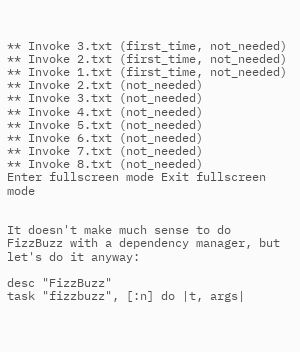** Invoke 3.txt (first_time, not_needed)
** Invoke 2.txt (first_time, not_needed)
** Invoke 1.txt (first_time, not_needed)
** Invoke 2.txt (not_needed)
** Invoke 3.txt (not_needed)
** Invoke 4.txt (not_needed)
** Invoke 5.txt (not_needed)
** Invoke 6.txt (not_needed)
** Invoke 7.txt (not_needed)
** Invoke 8.txt (not_needed)
Enter fullscreen mode Exit fullscreen mode


It doesn't make much sense to do FizzBuzz with a dependency manager, but let's do it anyway:

desc "FizzBuzz"
task "fizzbuzz", [:n] do |t, args|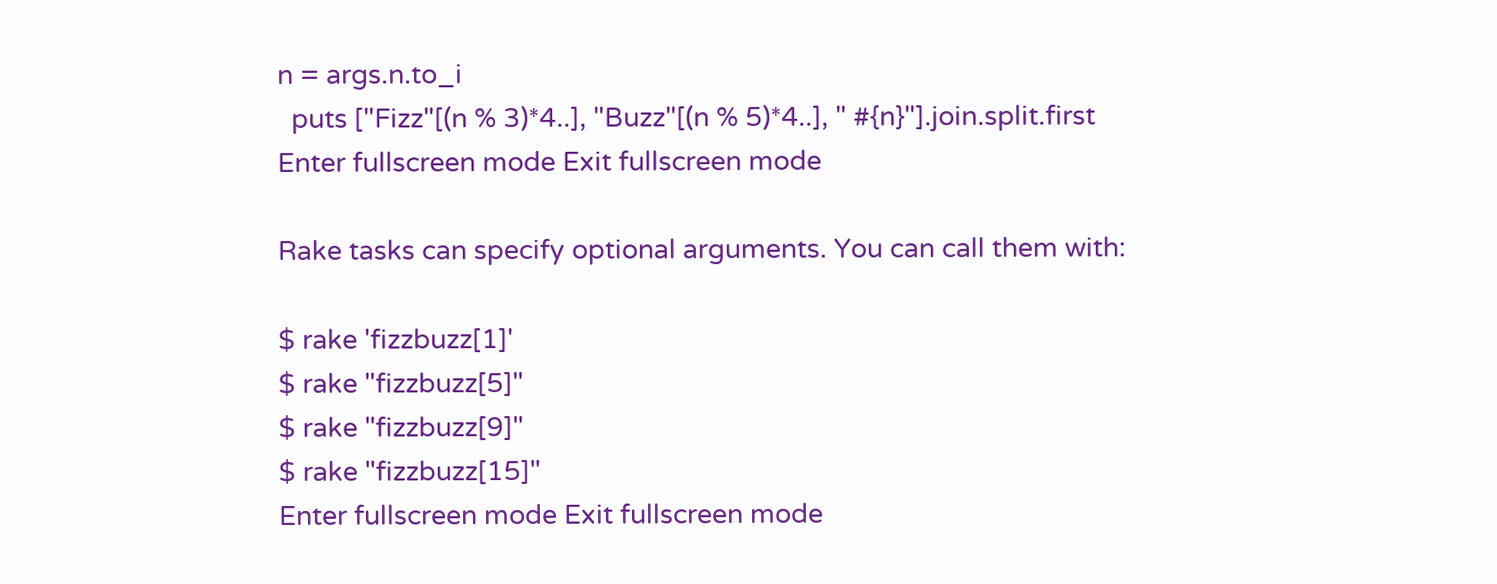n = args.n.to_i
  puts ["Fizz"[(n % 3)*4..], "Buzz"[(n % 5)*4..], " #{n}"].join.split.first
Enter fullscreen mode Exit fullscreen mode

Rake tasks can specify optional arguments. You can call them with:

$ rake 'fizzbuzz[1]'
$ rake "fizzbuzz[5]"
$ rake "fizzbuzz[9]"
$ rake "fizzbuzz[15]"
Enter fullscreen mode Exit fullscreen mode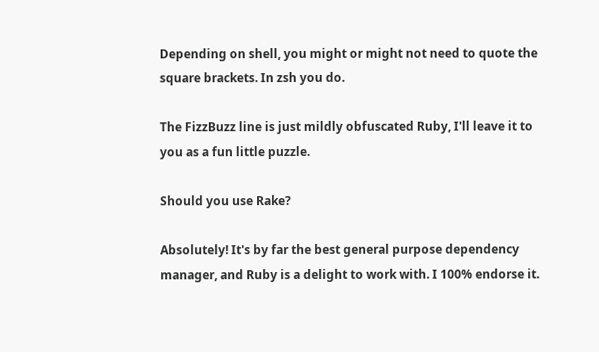Depending on shell, you might or might not need to quote the square brackets. In zsh you do.

The FizzBuzz line is just mildly obfuscated Ruby, I'll leave it to you as a fun little puzzle.

Should you use Rake?

Absolutely! It's by far the best general purpose dependency manager, and Ruby is a delight to work with. I 100% endorse it.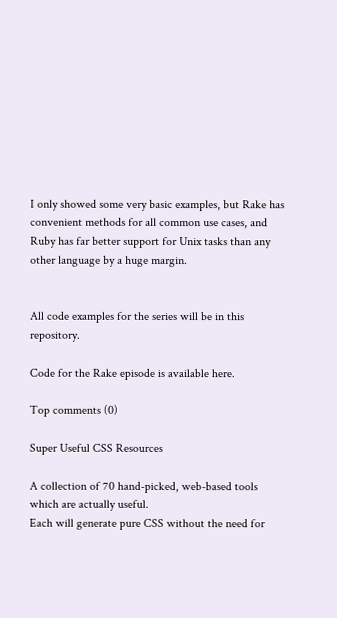I only showed some very basic examples, but Rake has convenient methods for all common use cases, and Ruby has far better support for Unix tasks than any other language by a huge margin.


All code examples for the series will be in this repository.

Code for the Rake episode is available here.

Top comments (0)

Super Useful CSS Resources

A collection of 70 hand-picked, web-based tools which are actually useful.
Each will generate pure CSS without the need for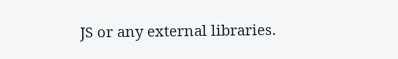JS or any external libraries.